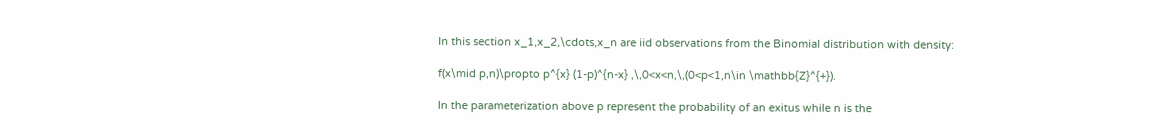In this section x_1,x_2,\cdots,x_n are iid observations from the Binomial distribution with density:

f(x\mid p,n)\propto p^{x} (1-p)^{n-x} ,\,0<x<n,\,(0<p<1,n\in \mathbb{Z}^{+}).

In the parameterization above p represent the probability of an exitus while n is the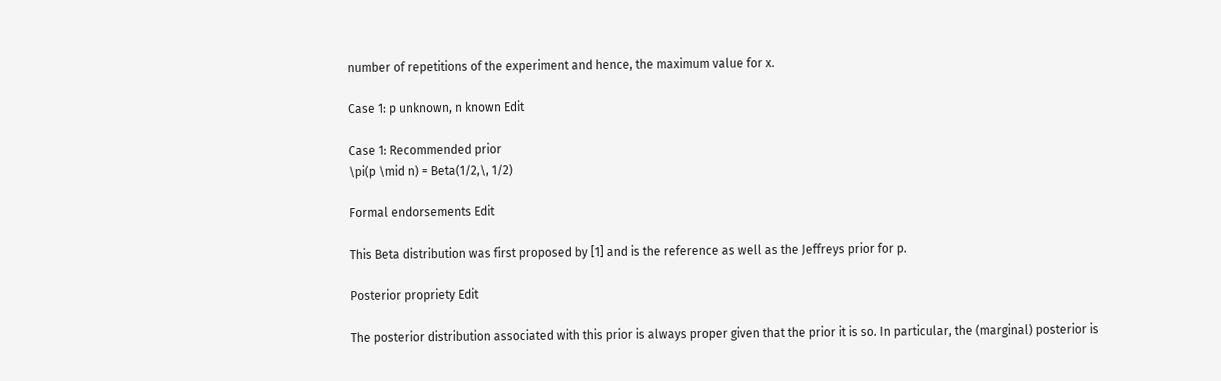number of repetitions of the experiment and hence, the maximum value for x.

Case 1: p unknown, n known Edit

Case 1: Recommended prior
\pi(p \mid n) = Beta(1/2,\, 1/2)

Formal endorsements Edit

This Beta distribution was first proposed by [1] and is the reference as well as the Jeffreys prior for p.

Posterior propriety Edit

The posterior distribution associated with this prior is always proper given that the prior it is so. In particular, the (marginal) posterior is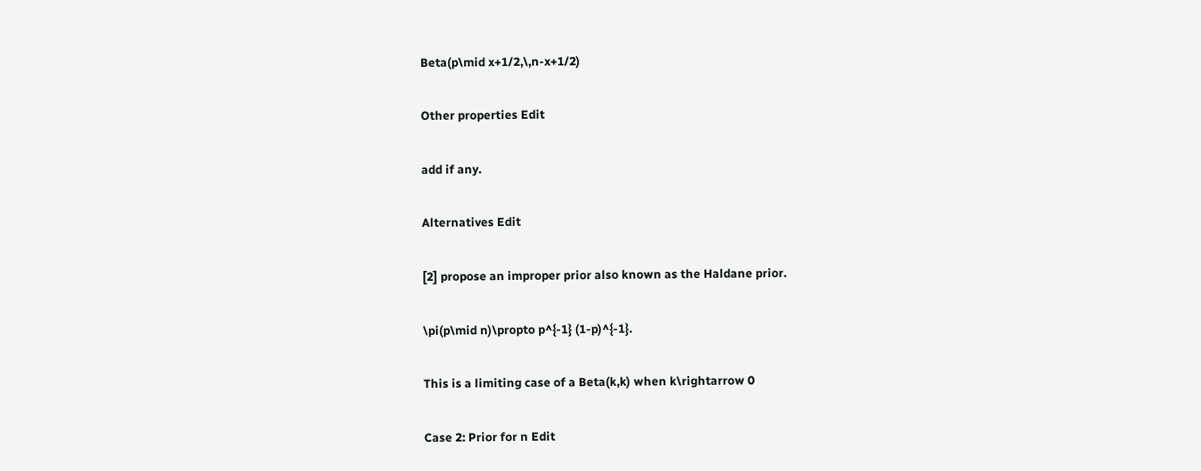Beta(p\mid x+1/2,\,n-x+1/2)

Other properties Edit

add if any.

Alternatives Edit

[2] propose an improper prior also known as the Haldane prior.

\pi(p\mid n)\propto p^{-1} (1-p)^{-1}.

This is a limiting case of a Beta(k,k) when k\rightarrow 0

Case 2: Prior for n Edit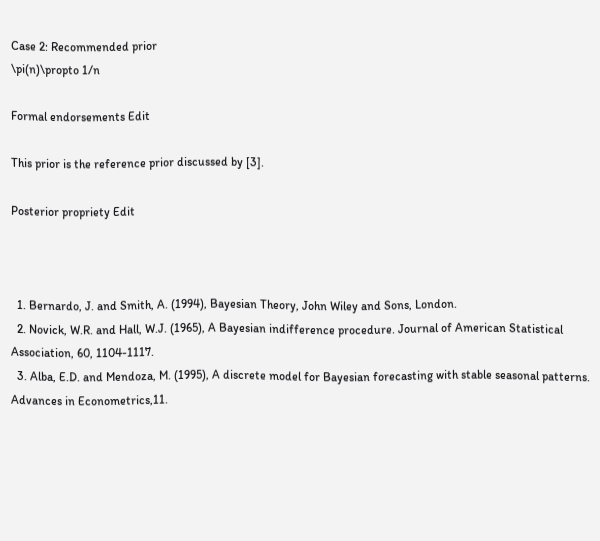Case 2: Recommended prior
\pi(n)\propto 1/n

Formal endorsements Edit

This prior is the reference prior discussed by [3].

Posterior propriety Edit



  1. Bernardo, J. and Smith, A. (1994), Bayesian Theory, John Wiley and Sons, London.
  2. Novick, W.R. and Hall, W.J. (1965), A Bayesian indifference procedure. Journal of American Statistical Association, 60, 1104-1117.
  3. Alba, E.D. and Mendoza, M. (1995), A discrete model for Bayesian forecasting with stable seasonal patterns. Advances in Econometrics,11.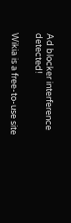Ad blocker interference detected!

Wikia is a free-to-use site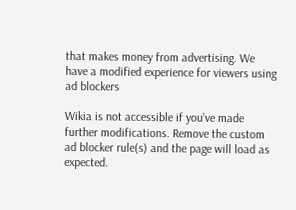that makes money from advertising. We have a modified experience for viewers using ad blockers

Wikia is not accessible if you’ve made further modifications. Remove the custom ad blocker rule(s) and the page will load as expected.